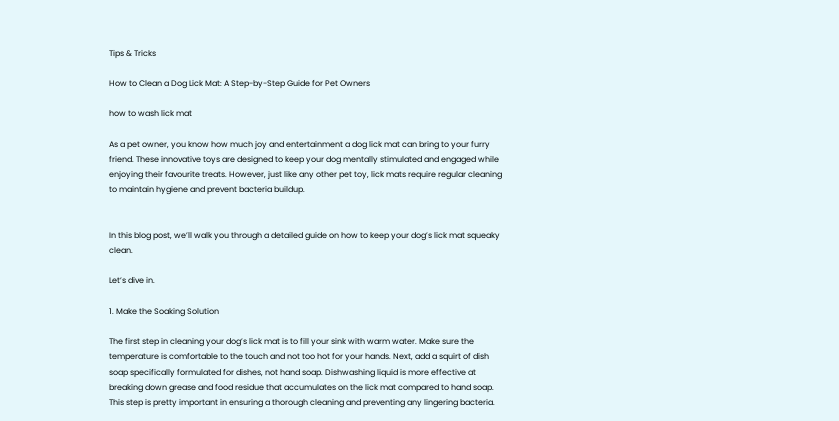Tips & Tricks

How to Clean a Dog Lick Mat: A Step-by-Step Guide for Pet Owners

how to wash lick mat

As a pet owner, you know how much joy and entertainment a dog lick mat can bring to your furry friend. These innovative toys are designed to keep your dog mentally stimulated and engaged while enjoying their favourite treats. However, just like any other pet toy, lick mats require regular cleaning to maintain hygiene and prevent bacteria buildup.


In this blog post, we’ll walk you through a detailed guide on how to keep your dog’s lick mat squeaky clean.

Let’s dive in.

1. Make the Soaking Solution

The first step in cleaning your dog’s lick mat is to fill your sink with warm water. Make sure the temperature is comfortable to the touch and not too hot for your hands. Next, add a squirt of dish soap specifically formulated for dishes, not hand soap. Dishwashing liquid is more effective at breaking down grease and food residue that accumulates on the lick mat compared to hand soap. This step is pretty important in ensuring a thorough cleaning and preventing any lingering bacteria.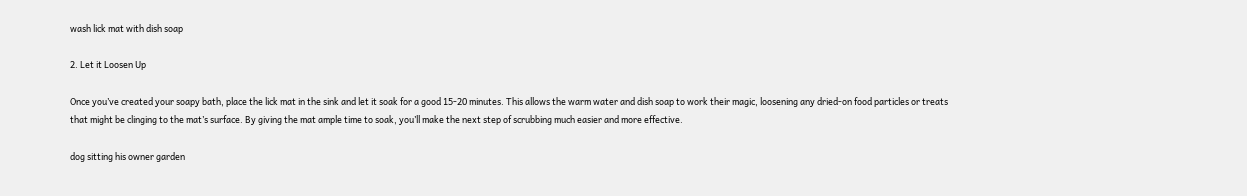wash lick mat with dish soap

2. Let it Loosen Up

Once you’ve created your soapy bath, place the lick mat in the sink and let it soak for a good 15-20 minutes. This allows the warm water and dish soap to work their magic, loosening any dried-on food particles or treats that might be clinging to the mat’s surface. By giving the mat ample time to soak, you’ll make the next step of scrubbing much easier and more effective.

dog sitting his owner garden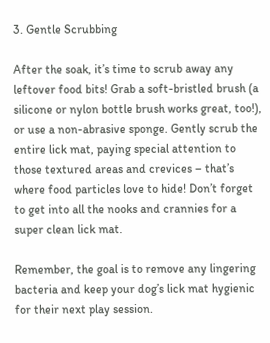3. Gentle Scrubbing

After the soak, it’s time to scrub away any leftover food bits! Grab a soft-bristled brush (a silicone or nylon bottle brush works great, too!), or use a non-abrasive sponge. Gently scrub the entire lick mat, paying special attention to those textured areas and crevices – that’s where food particles love to hide! Don’t forget to get into all the nooks and crannies for a super clean lick mat.

Remember, the goal is to remove any lingering bacteria and keep your dog’s lick mat hygienic for their next play session.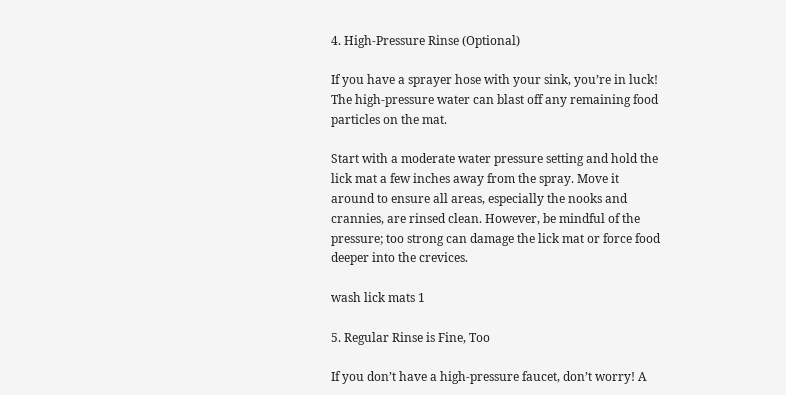4. High-Pressure Rinse (Optional)

If you have a sprayer hose with your sink, you’re in luck! The high-pressure water can blast off any remaining food particles on the mat.

Start with a moderate water pressure setting and hold the lick mat a few inches away from the spray. Move it around to ensure all areas, especially the nooks and crannies, are rinsed clean. However, be mindful of the pressure; too strong can damage the lick mat or force food deeper into the crevices.

wash lick mats 1

5. Regular Rinse is Fine, Too

If you don’t have a high-pressure faucet, don’t worry! A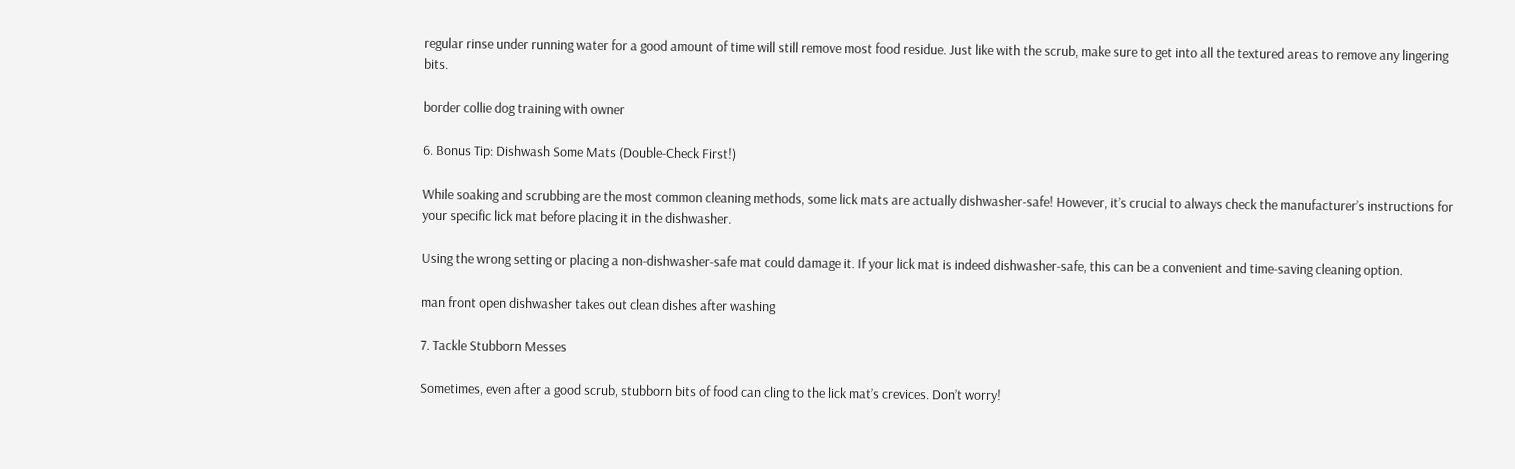regular rinse under running water for a good amount of time will still remove most food residue. Just like with the scrub, make sure to get into all the textured areas to remove any lingering bits.

border collie dog training with owner

6. Bonus Tip: Dishwash Some Mats (Double-Check First!)

While soaking and scrubbing are the most common cleaning methods, some lick mats are actually dishwasher-safe! However, it’s crucial to always check the manufacturer’s instructions for your specific lick mat before placing it in the dishwasher.

Using the wrong setting or placing a non-dishwasher-safe mat could damage it. If your lick mat is indeed dishwasher-safe, this can be a convenient and time-saving cleaning option.

man front open dishwasher takes out clean dishes after washing

7. Tackle Stubborn Messes

Sometimes, even after a good scrub, stubborn bits of food can cling to the lick mat’s crevices. Don’t worry!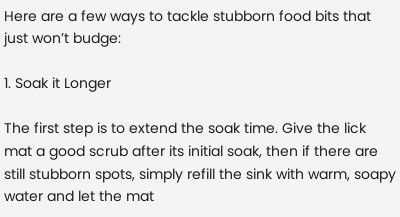Here are a few ways to tackle stubborn food bits that just won’t budge:

1. Soak it Longer

The first step is to extend the soak time. Give the lick mat a good scrub after its initial soak, then if there are still stubborn spots, simply refill the sink with warm, soapy water and let the mat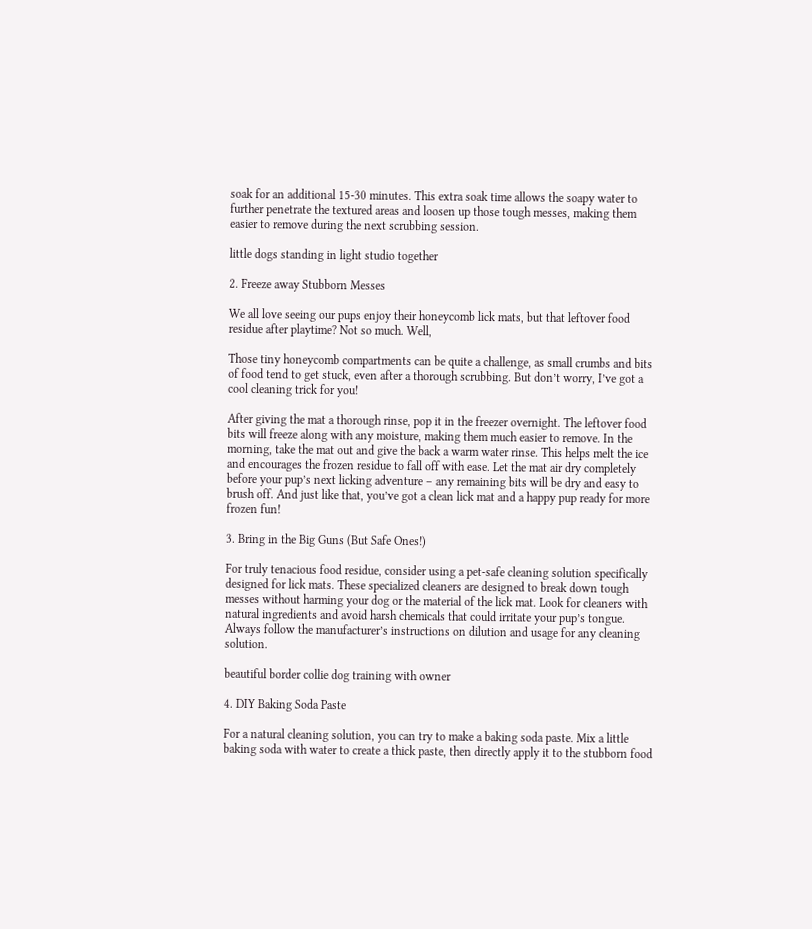soak for an additional 15-30 minutes. This extra soak time allows the soapy water to further penetrate the textured areas and loosen up those tough messes, making them easier to remove during the next scrubbing session.

little dogs standing in light studio together

2. Freeze away Stubborn Messes

We all love seeing our pups enjoy their honeycomb lick mats, but that leftover food residue after playtime? Not so much. Well,

Those tiny honeycomb compartments can be quite a challenge, as small crumbs and bits of food tend to get stuck, even after a thorough scrubbing. But don’t worry, I’ve got a cool cleaning trick for you!

After giving the mat a thorough rinse, pop it in the freezer overnight. The leftover food bits will freeze along with any moisture, making them much easier to remove. In the morning, take the mat out and give the back a warm water rinse. This helps melt the ice and encourages the frozen residue to fall off with ease. Let the mat air dry completely before your pup’s next licking adventure – any remaining bits will be dry and easy to brush off. And just like that, you’ve got a clean lick mat and a happy pup ready for more frozen fun!

3. Bring in the Big Guns (But Safe Ones!)

For truly tenacious food residue, consider using a pet-safe cleaning solution specifically designed for lick mats. These specialized cleaners are designed to break down tough messes without harming your dog or the material of the lick mat. Look for cleaners with natural ingredients and avoid harsh chemicals that could irritate your pup’s tongue. Always follow the manufacturer’s instructions on dilution and usage for any cleaning solution.

beautiful border collie dog training with owner

4. DIY Baking Soda Paste

For a natural cleaning solution, you can try to make a baking soda paste. Mix a little baking soda with water to create a thick paste, then directly apply it to the stubborn food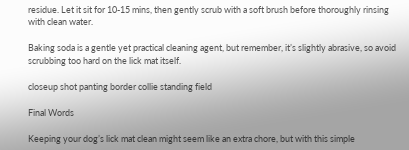residue. Let it sit for 10-15 mins, then gently scrub with a soft brush before thoroughly rinsing with clean water.

Baking soda is a gentle yet practical cleaning agent, but remember, it’s slightly abrasive, so avoid scrubbing too hard on the lick mat itself.

closeup shot panting border collie standing field

Final Words

Keeping your dog’s lick mat clean might seem like an extra chore, but with this simple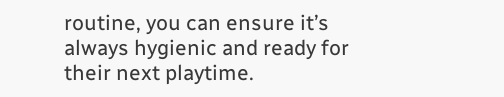routine, you can ensure it’s always hygienic and ready for their next playtime.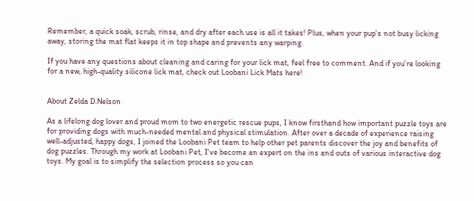Remember, a quick soak, scrub, rinse, and dry after each use is all it takes! Plus, when your pup’s not busy licking away, storing the mat flat keeps it in top shape and prevents any warping.

If you have any questions about cleaning and caring for your lick mat, feel free to comment. And if you’re looking for a new, high-quality silicone lick mat, check out Loobani Lick Mats here!


About Zelda D.Nelson

As a lifelong dog lover and proud mom to two energetic rescue pups, I know firsthand how important puzzle toys are for providing dogs with much-needed mental and physical stimulation. After over a decade of experience raising well-adjusted, happy dogs, I joined the Loobani Pet team to help other pet parents discover the joy and benefits of dog puzzles. Through my work at Loobani Pet, I've become an expert on the ins and outs of various interactive dog toys. My goal is to simplify the selection process so you can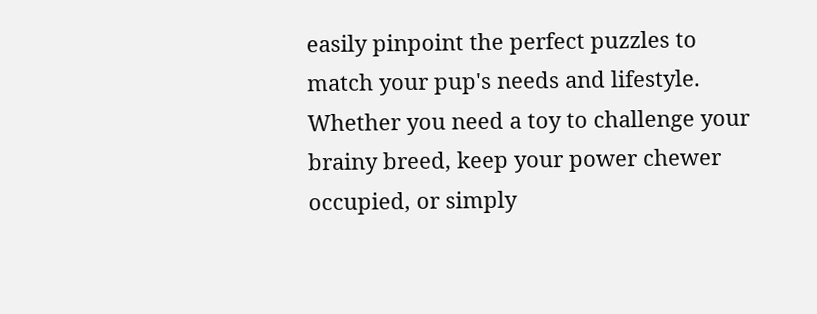easily pinpoint the perfect puzzles to match your pup's needs and lifestyle. Whether you need a toy to challenge your brainy breed, keep your power chewer occupied, or simply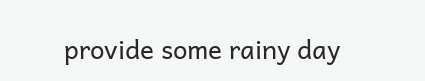provide some rainy day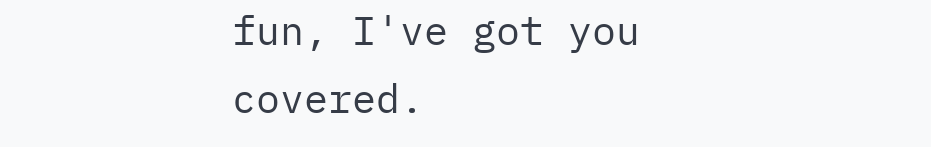fun, I've got you covered.